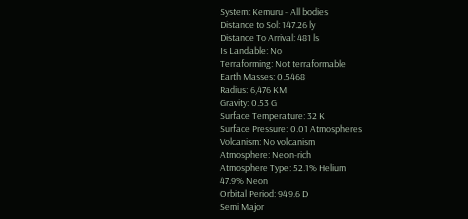System: Kemuru - All bodies
Distance to Sol: 147.26 ly
Distance To Arrival: 481 ls
Is Landable: No
Terraforming: Not terraformable
Earth Masses: 0.5468
Radius: 6,476 KM
Gravity: 0.53 G
Surface Temperature: 32 K
Surface Pressure: 0.01 Atmospheres
Volcanism: No volcanism
Atmosphere: Neon-rich
Atmosphere Type: 52.1% Helium
47.9% Neon
Orbital Period: 949.6 D
Semi Major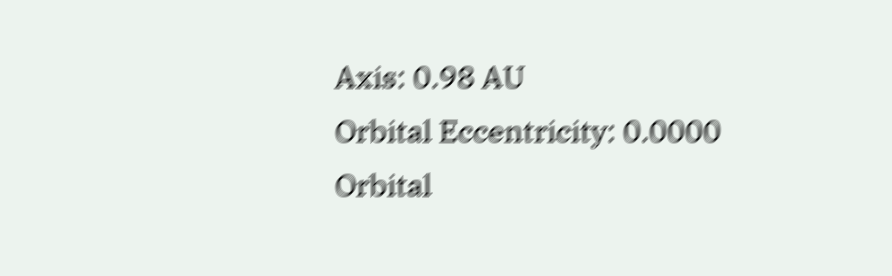Axis: 0.98 AU
Orbital Eccentricity: 0.0000
Orbital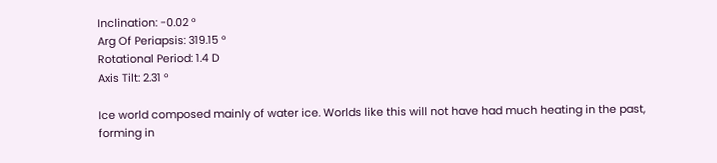Inclination: -0.02 °
Arg Of Periapsis: 319.15 °
Rotational Period: 1.4 D
Axis Tilt: 2.31 °

Ice world composed mainly of water ice. Worlds like this will not have had much heating in the past, forming in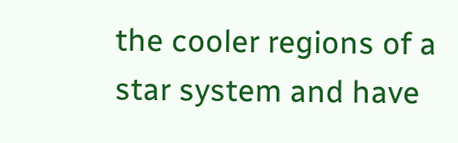the cooler regions of a star system and have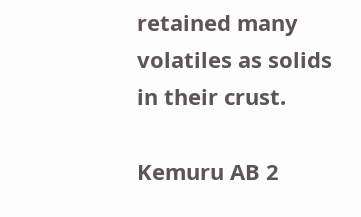retained many volatiles as solids in their crust.

Kemuru AB 2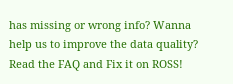has missing or wrong info? Wanna help us to improve the data quality? Read the FAQ and Fix it on ROSS!